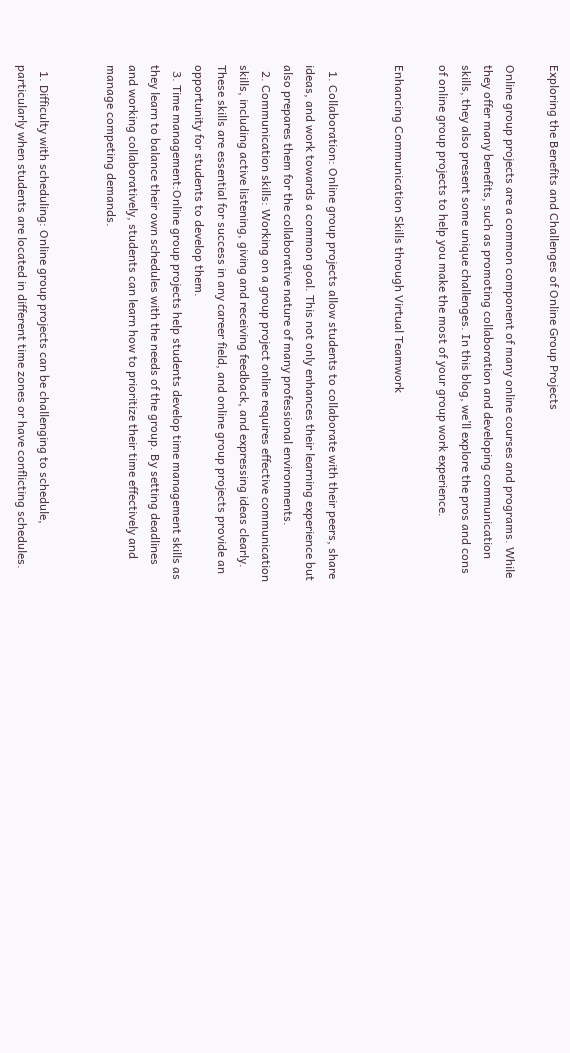Exploring the Benefits and Challenges of Online Group Projects

Online group projects are a common component of many online courses and programs. While they offer many benefits, such as promoting collaboration and developing communication skills, they also present some unique challenges. In this blog, we’ll explore the pros and cons of online group projects to help you make the most of your group work experience.

Enhancing Communication Skills through Virtual Teamwork


  1. Collaboration: Online group projects allow students to collaborate with their peers, share ideas, and work towards a common goal. This not only enhances their learning experience but also prepares them for the collaborative nature of many professional environments.
  2. Communication skills: Working on a group project online requires effective communication skills, including active listening, giving and receiving feedback, and expressing ideas clearly. These skills are essential for success in any career field, and online group projects provide an opportunity for students to develop them.
  3. Time management:Online group projects help students develop time management skills as they learn to balance their own schedules with the needs of the group. By setting deadlines and working collaboratively, students can learn how to prioritize their time effectively and manage competing demands.


  1. Difficulty with scheduling: Online group projects can be challenging to schedule, particularly when students are located in different time zones or have conflicting schedules.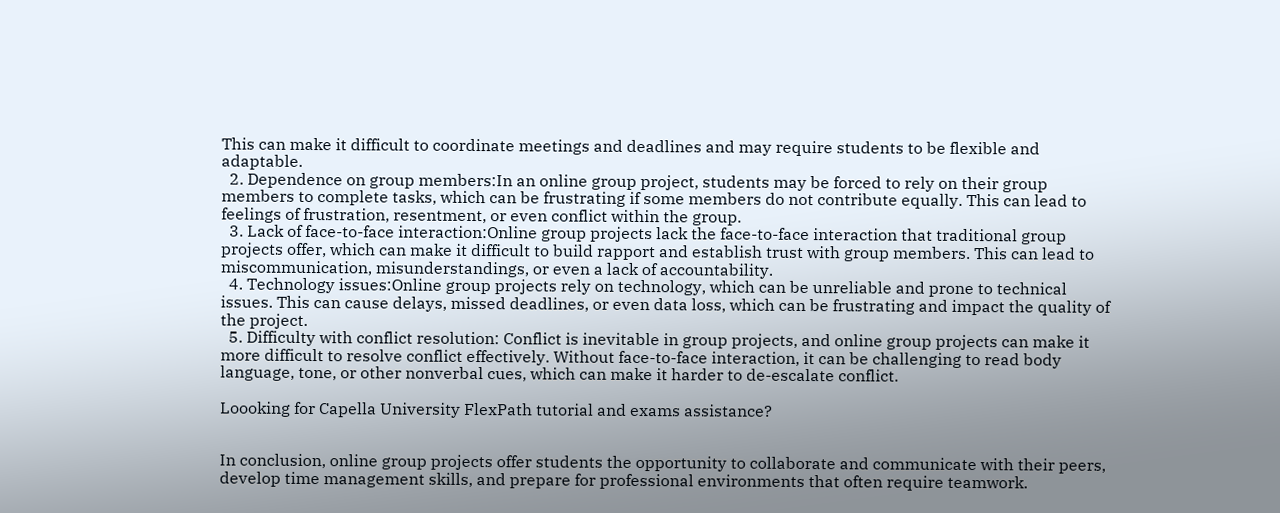This can make it difficult to coordinate meetings and deadlines and may require students to be flexible and adaptable.
  2. Dependence on group members:In an online group project, students may be forced to rely on their group members to complete tasks, which can be frustrating if some members do not contribute equally. This can lead to feelings of frustration, resentment, or even conflict within the group.
  3. Lack of face-to-face interaction:Online group projects lack the face-to-face interaction that traditional group projects offer, which can make it difficult to build rapport and establish trust with group members. This can lead to miscommunication, misunderstandings, or even a lack of accountability.
  4. Technology issues:Online group projects rely on technology, which can be unreliable and prone to technical issues. This can cause delays, missed deadlines, or even data loss, which can be frustrating and impact the quality of the project.
  5. Difficulty with conflict resolution: Conflict is inevitable in group projects, and online group projects can make it more difficult to resolve conflict effectively. Without face-to-face interaction, it can be challenging to read body language, tone, or other nonverbal cues, which can make it harder to de-escalate conflict.

Loooking for Capella University FlexPath tutorial and exams assistance?


In conclusion, online group projects offer students the opportunity to collaborate and communicate with their peers, develop time management skills, and prepare for professional environments that often require teamwork.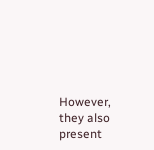However, they also present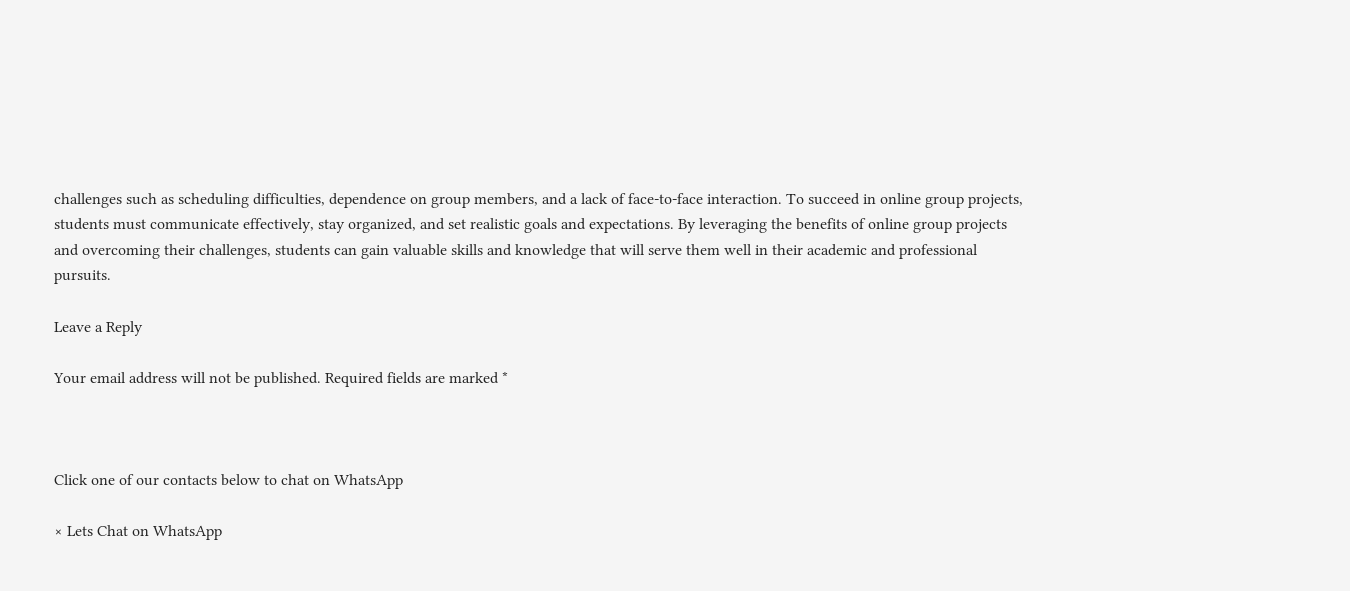challenges such as scheduling difficulties, dependence on group members, and a lack of face-to-face interaction. To succeed in online group projects, students must communicate effectively, stay organized, and set realistic goals and expectations. By leveraging the benefits of online group projects and overcoming their challenges, students can gain valuable skills and knowledge that will serve them well in their academic and professional pursuits.

Leave a Reply

Your email address will not be published. Required fields are marked *



Click one of our contacts below to chat on WhatsApp

× Lets Chat on WhatsApp